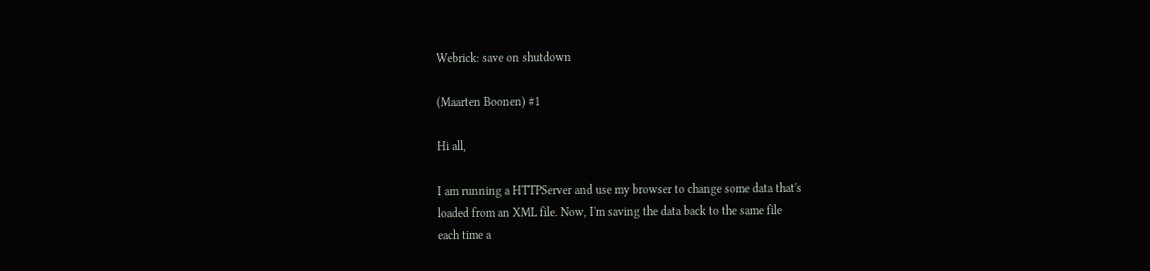Webrick: save on shutdown

(Maarten Boonen) #1

Hi all,

I am running a HTTPServer and use my browser to change some data that's
loaded from an XML file. Now, I'm saving the data back to the same file
each time a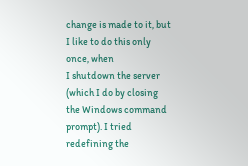change is made to it, but I like to do this only once, when
I shutdown the server (which I do by closing the Windows command
prompt). I tried redefining the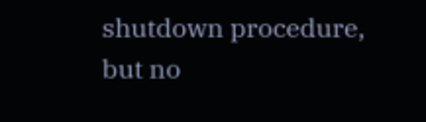shutdown procedure, but no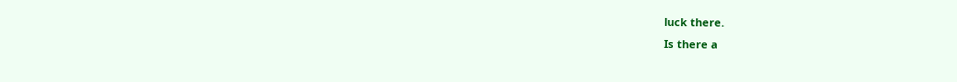luck there.
Is there a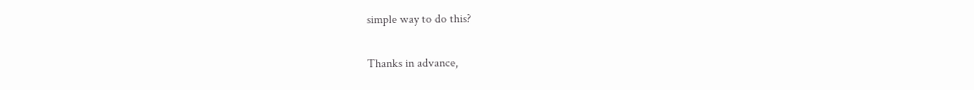simple way to do this?

Thanks in advance,